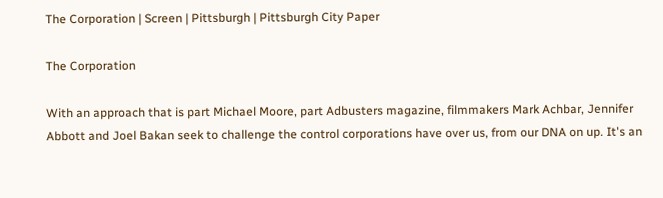The Corporation | Screen | Pittsburgh | Pittsburgh City Paper

The Corporation

With an approach that is part Michael Moore, part Adbusters magazine, filmmakers Mark Achbar, Jennifer Abbott and Joel Bakan seek to challenge the control corporations have over us, from our DNA on up. It's an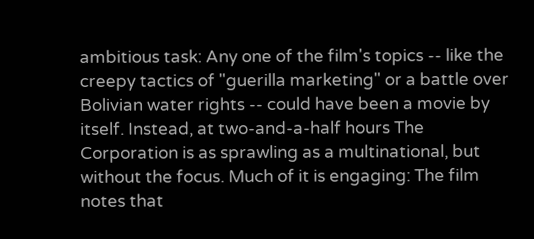ambitious task: Any one of the film's topics -- like the creepy tactics of "guerilla marketing" or a battle over Bolivian water rights -- could have been a movie by itself. Instead, at two-and-a-half hours The Corporation is as sprawling as a multinational, but without the focus. Much of it is engaging: The film notes that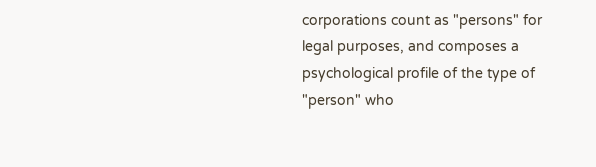corporations count as "persons" for legal purposes, and composes a psychological profile of the type of "person" who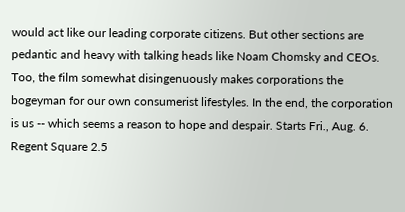would act like our leading corporate citizens. But other sections are pedantic and heavy with talking heads like Noam Chomsky and CEOs. Too, the film somewhat disingenuously makes corporations the bogeyman for our own consumerist lifestyles. In the end, the corporation is us -- which seems a reason to hope and despair. Starts Fri., Aug. 6. Regent Square 2.5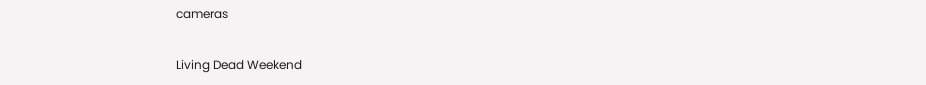cameras

Living Dead Weekend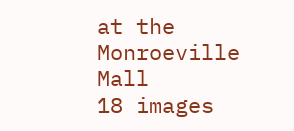at the Monroeville Mall
18 images